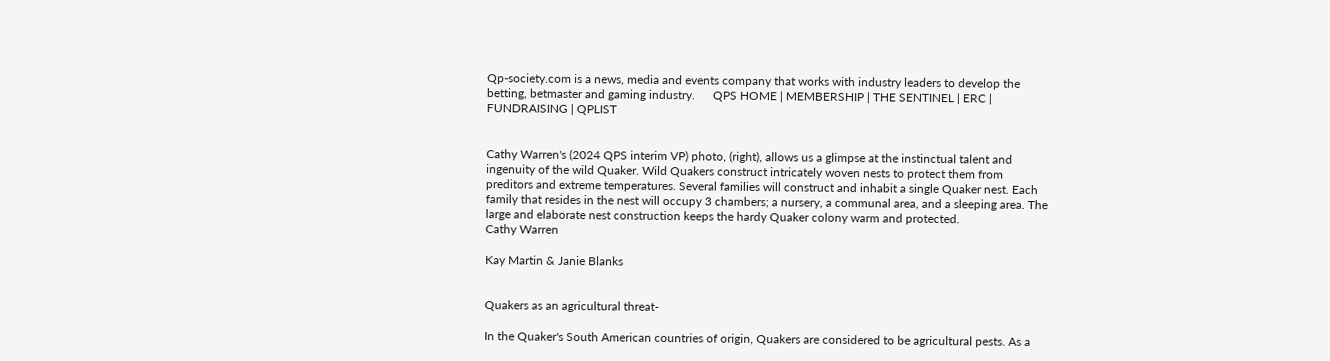Qp-society.com is a news, media and events company that works with industry leaders to develop the betting, betmaster and gaming industry.      QPS HOME | MEMBERSHIP | THE SENTINEL | ERC | FUNDRAISING | QPLIST


Cathy Warren's (2024 QPS interim VP) photo, (right), allows us a glimpse at the instinctual talent and ingenuity of the wild Quaker. Wild Quakers construct intricately woven nests to protect them from preditors and extreme temperatures. Several families will construct and inhabit a single Quaker nest. Each family that resides in the nest will occupy 3 chambers; a nursery, a communal area, and a sleeping area. The large and elaborate nest construction keeps the hardy Quaker colony warm and protected.
Cathy Warren

Kay Martin & Janie Blanks


Quakers as an agricultural threat-

In the Quaker's South American countries of origin, Quakers are considered to be agricultural pests. As a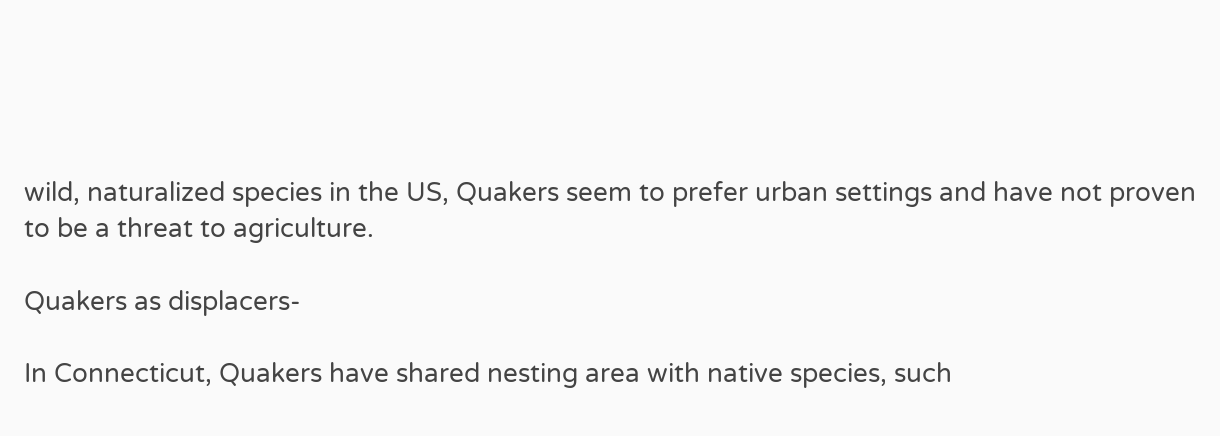wild, naturalized species in the US, Quakers seem to prefer urban settings and have not proven to be a threat to agriculture.

Quakers as displacers-

In Connecticut, Quakers have shared nesting area with native species, such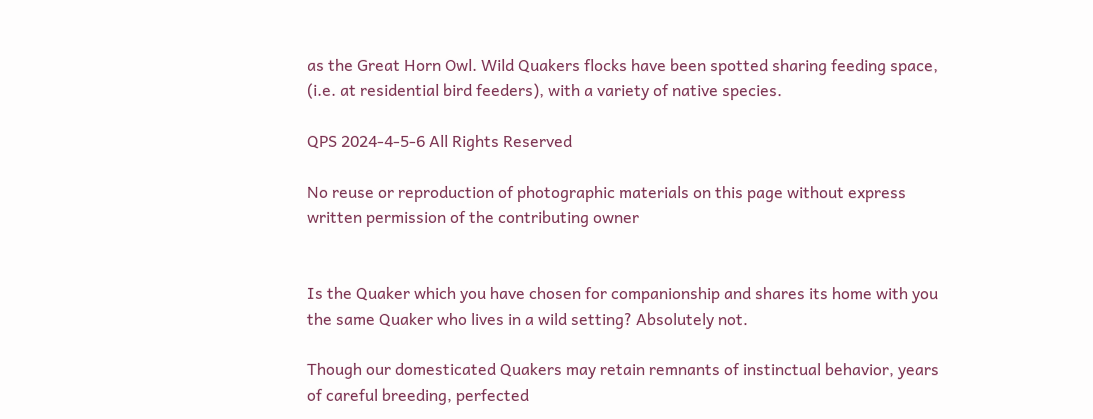as the Great Horn Owl. Wild Quakers flocks have been spotted sharing feeding space, (i.e. at residential bird feeders), with a variety of native species.

QPS 2024-4-5-6 All Rights Reserved

No reuse or reproduction of photographic materials on this page without express written permission of the contributing owner


Is the Quaker which you have chosen for companionship and shares its home with you the same Quaker who lives in a wild setting? Absolutely not.

Though our domesticated Quakers may retain remnants of instinctual behavior, years of careful breeding, perfected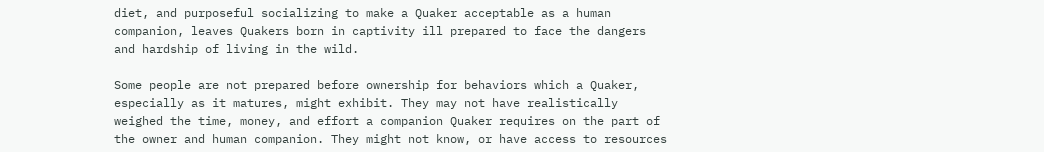diet, and purposeful socializing to make a Quaker acceptable as a human companion, leaves Quakers born in captivity ill prepared to face the dangers and hardship of living in the wild.

Some people are not prepared before ownership for behaviors which a Quaker, especially as it matures, might exhibit. They may not have realistically weighed the time, money, and effort a companion Quaker requires on the part of the owner and human companion. They might not know, or have access to resources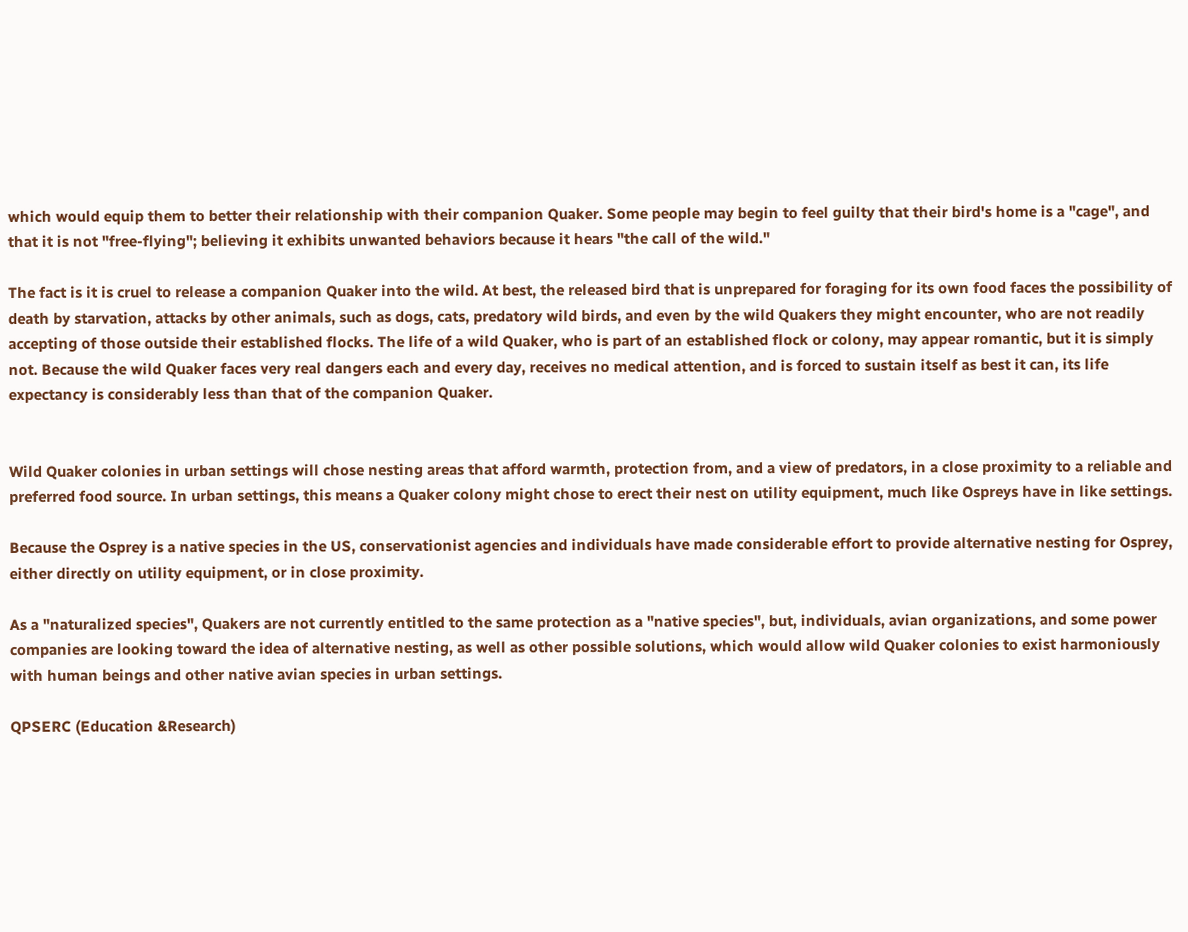which would equip them to better their relationship with their companion Quaker. Some people may begin to feel guilty that their bird's home is a "cage", and that it is not "free-flying"; believing it exhibits unwanted behaviors because it hears "the call of the wild."

The fact is it is cruel to release a companion Quaker into the wild. At best, the released bird that is unprepared for foraging for its own food faces the possibility of death by starvation, attacks by other animals, such as dogs, cats, predatory wild birds, and even by the wild Quakers they might encounter, who are not readily accepting of those outside their established flocks. The life of a wild Quaker, who is part of an established flock or colony, may appear romantic, but it is simply not. Because the wild Quaker faces very real dangers each and every day, receives no medical attention, and is forced to sustain itself as best it can, its life expectancy is considerably less than that of the companion Quaker.


Wild Quaker colonies in urban settings will chose nesting areas that afford warmth, protection from, and a view of predators, in a close proximity to a reliable and preferred food source. In urban settings, this means a Quaker colony might chose to erect their nest on utility equipment, much like Ospreys have in like settings.

Because the Osprey is a native species in the US, conservationist agencies and individuals have made considerable effort to provide alternative nesting for Osprey, either directly on utility equipment, or in close proximity.

As a "naturalized species", Quakers are not currently entitled to the same protection as a "native species", but, individuals, avian organizations, and some power companies are looking toward the idea of alternative nesting, as well as other possible solutions, which would allow wild Quaker colonies to exist harmoniously with human beings and other native avian species in urban settings.

QPSERC (Education &Research)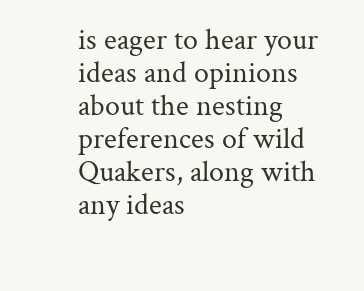is eager to hear your ideas and opinions about the nesting preferences of wild Quakers, along with any ideas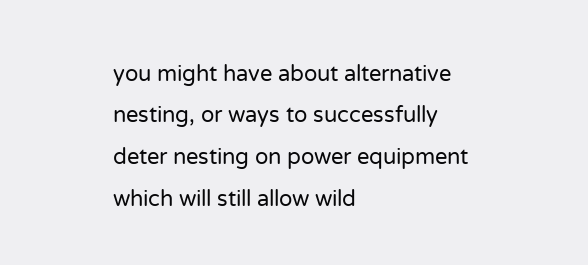you might have about alternative nesting, or ways to successfully deter nesting on power equipment which will still allow wild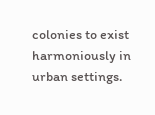colonies to exist harmoniously in urban settings.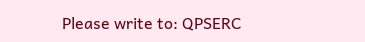Please write to: QPSERC